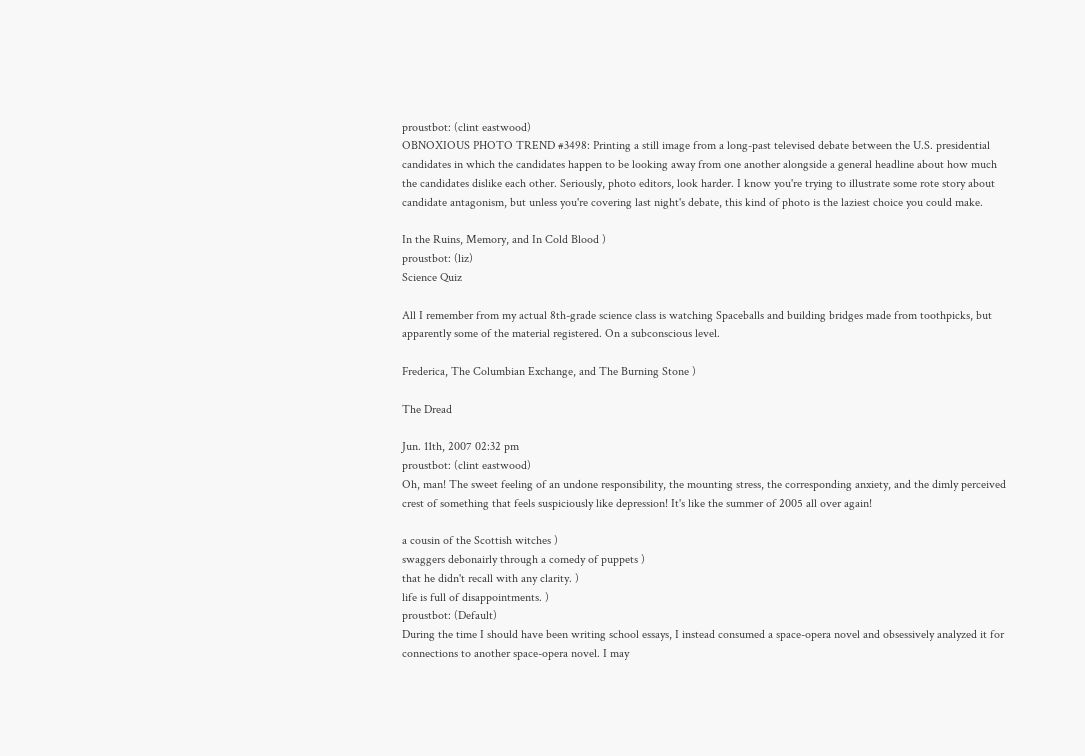proustbot: (clint eastwood)
OBNOXIOUS PHOTO TREND #3498: Printing a still image from a long-past televised debate between the U.S. presidential candidates in which the candidates happen to be looking away from one another alongside a general headline about how much the candidates dislike each other. Seriously, photo editors, look harder. I know you're trying to illustrate some rote story about candidate antagonism, but unless you're covering last night's debate, this kind of photo is the laziest choice you could make.

In the Ruins, Memory, and In Cold Blood )
proustbot: (liz)
Science Quiz

All I remember from my actual 8th-grade science class is watching Spaceballs and building bridges made from toothpicks, but apparently some of the material registered. On a subconscious level.

Frederica, The Columbian Exchange, and The Burning Stone )

The Dread

Jun. 11th, 2007 02:32 pm
proustbot: (clint eastwood)
Oh, man! The sweet feeling of an undone responsibility, the mounting stress, the corresponding anxiety, and the dimly perceived crest of something that feels suspiciously like depression! It's like the summer of 2005 all over again!

a cousin of the Scottish witches )
swaggers debonairly through a comedy of puppets )
that he didn't recall with any clarity. )
life is full of disappointments. )
proustbot: (Default)
During the time I should have been writing school essays, I instead consumed a space-opera novel and obsessively analyzed it for connections to another space-opera novel. I may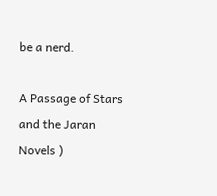be a nerd.

A Passage of Stars and the Jaran Novels )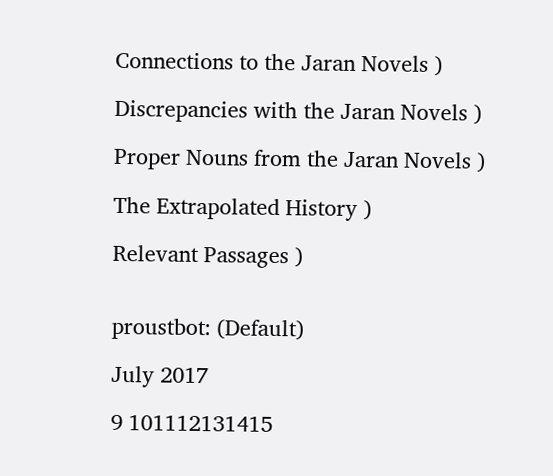Connections to the Jaran Novels )

Discrepancies with the Jaran Novels )

Proper Nouns from the Jaran Novels )

The Extrapolated History )

Relevant Passages )


proustbot: (Default)

July 2017

9 101112131415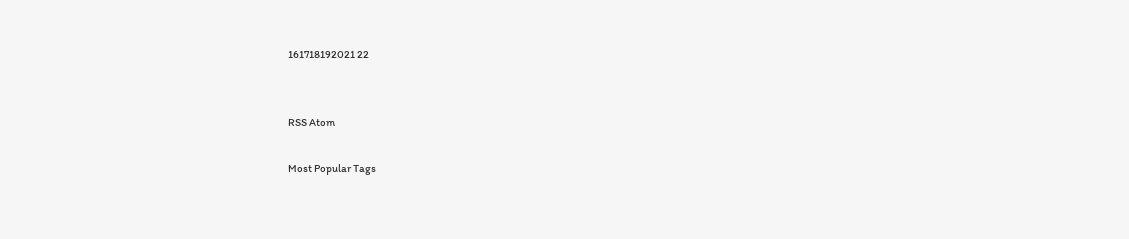161718192021 22


RSS Atom

Most Popular Tags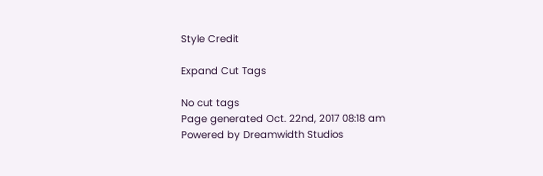Style Credit

Expand Cut Tags

No cut tags
Page generated Oct. 22nd, 2017 08:18 am
Powered by Dreamwidth Studios